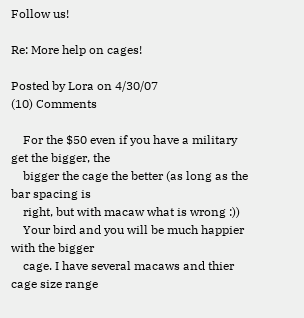Follow us!

Re: More help on cages!

Posted by Lora on 4/30/07
(10) Comments

    For the $50 even if you have a military get the bigger, the
    bigger the cage the better (as long as the bar spacing is
    right, but with macaw what is wrong :))
    Your bird and you will be much happier with the bigger
    cage. I have several macaws and thier cage size range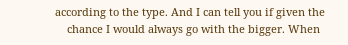according to the type. And I can tell you if given the
    chance I would always go with the bigger. When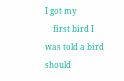I got my
    first bird I was told a bird should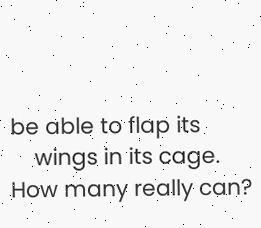be able to flap its
    wings in its cage. How many really can?